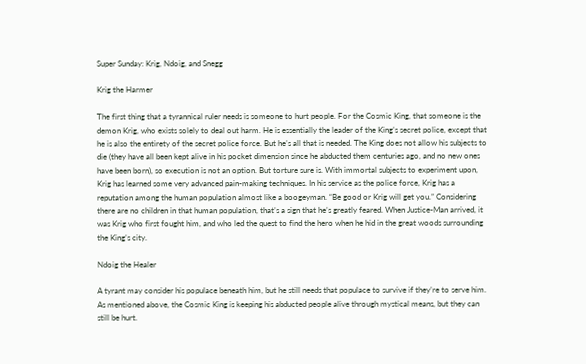Super Sunday: Krig, Ndoig, and Snegg

Krig the Harmer

The first thing that a tyrannical ruler needs is someone to hurt people. For the Cosmic King, that someone is the demon Krig, who exists solely to deal out harm. He is essentially the leader of the King’s secret police, except that he is also the entirety of the secret police force. But he’s all that is needed. The King does not allow his subjects to die (they have all been kept alive in his pocket dimension since he abducted them centuries ago, and no new ones have been born), so execution is not an option. But torture sure is. With immortal subjects to experiment upon, Krig has learned some very advanced pain-making techniques. In his service as the police force, Krig has a reputation among the human population almost like a boogeyman. “Be good or Krig will get you.” Considering there are no children in that human population, that’s a sign that he’s greatly feared. When Justice-Man arrived, it was Krig who first fought him, and who led the quest to find the hero when he hid in the great woods surrounding the King’s city.

Ndoig the Healer

A tyrant may consider his populace beneath him, but he still needs that populace to survive if they’re to serve him. As mentioned above, the Cosmic King is keeping his abducted people alive through mystical means, but they can still be hurt.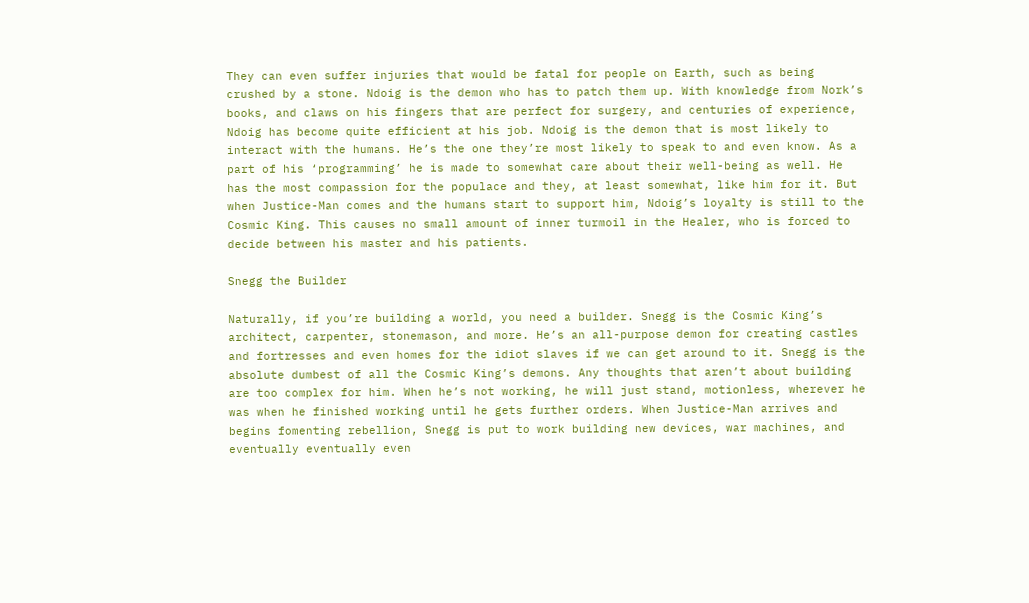They can even suffer injuries that would be fatal for people on Earth, such as being crushed by a stone. Ndoig is the demon who has to patch them up. With knowledge from Nork’s books, and claws on his fingers that are perfect for surgery, and centuries of experience, Ndoig has become quite efficient at his job. Ndoig is the demon that is most likely to interact with the humans. He’s the one they’re most likely to speak to and even know. As a part of his ‘programming’ he is made to somewhat care about their well-being as well. He has the most compassion for the populace and they, at least somewhat, like him for it. But when Justice-Man comes and the humans start to support him, Ndoig’s loyalty is still to the Cosmic King. This causes no small amount of inner turmoil in the Healer, who is forced to decide between his master and his patients.

Snegg the Builder

Naturally, if you’re building a world, you need a builder. Snegg is the Cosmic King’s architect, carpenter, stonemason, and more. He’s an all-purpose demon for creating castles and fortresses and even homes for the idiot slaves if we can get around to it. Snegg is the absolute dumbest of all the Cosmic King’s demons. Any thoughts that aren’t about building are too complex for him. When he’s not working, he will just stand, motionless, wherever he was when he finished working until he gets further orders. When Justice-Man arrives and begins fomenting rebellion, Snegg is put to work building new devices, war machines, and eventually eventually even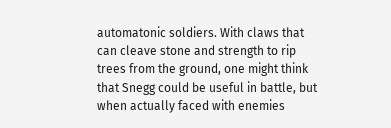automatonic soldiers. With claws that can cleave stone and strength to rip trees from the ground, one might think that Snegg could be useful in battle, but when actually faced with enemies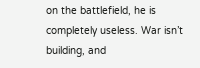on the battlefield, he is completely useless. War isn’t building, and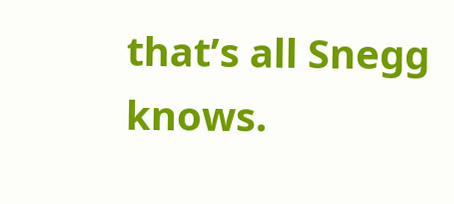that’s all Snegg knows.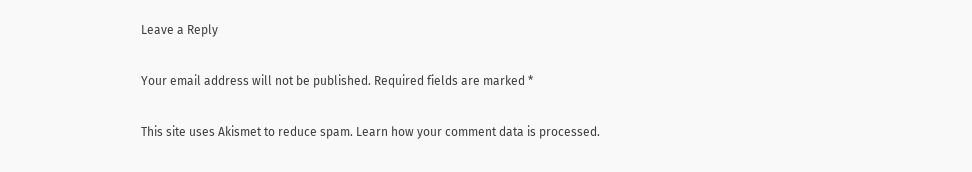Leave a Reply

Your email address will not be published. Required fields are marked *

This site uses Akismet to reduce spam. Learn how your comment data is processed.